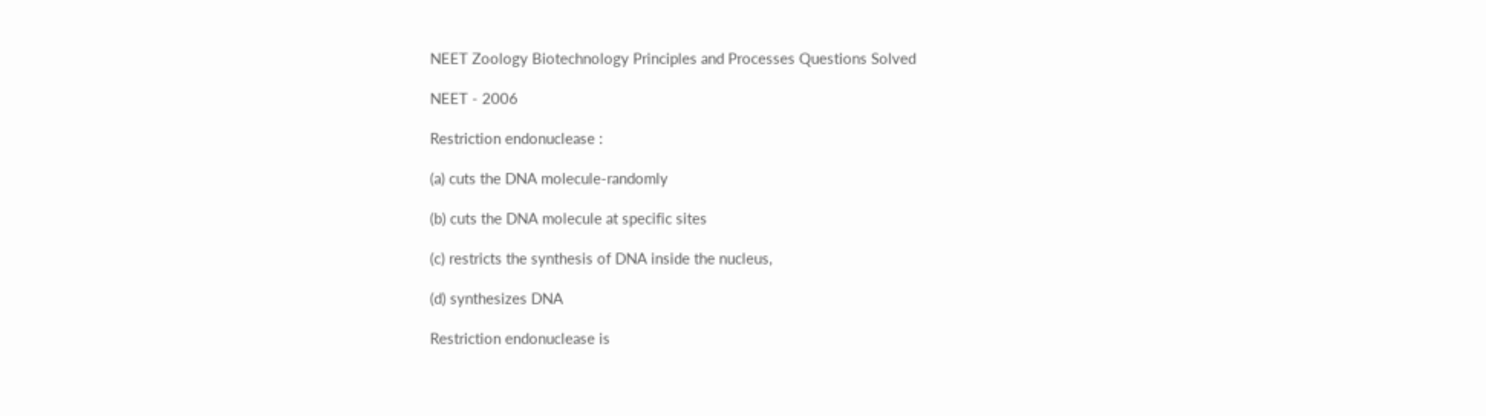NEET Zoology Biotechnology Principles and Processes Questions Solved

NEET - 2006

Restriction endonuclease :

(a) cuts the DNA molecule-randomly

(b) cuts the DNA molecule at specific sites

(c) restricts the synthesis of DNA inside the nucleus,

(d) synthesizes DNA

Restriction endonuclease is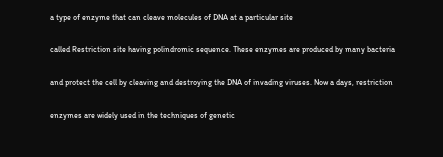a type of enzyme that can cleave molecules of DNA at a particular site

called Restriction site having polindromic sequence. These enzymes are produced by many bacteria

and protect the cell by cleaving and destroying the DNA of invading viruses. Now a days, restriction

enzymes are widely used in the techniques of genetic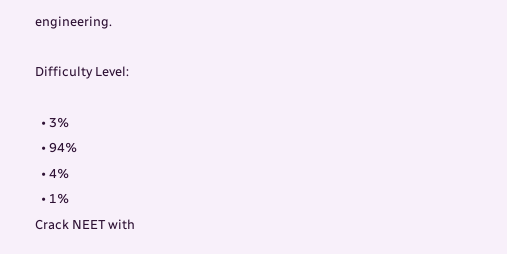engineering.

Difficulty Level:

  • 3%
  • 94%
  • 4%
  • 1%
Crack NEET with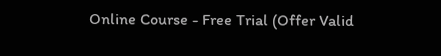Online Course - Free Trial (Offer Valid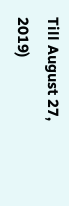Till August 27, 2019)